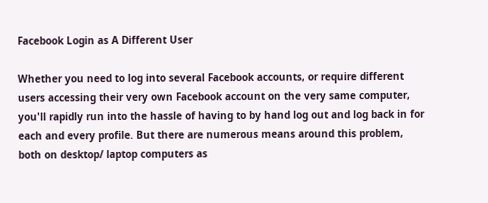Facebook Login as A Different User

Whether you need to log into several Facebook accounts, or require different users accessing their very own Facebook account on the very same computer, you'll rapidly run into the hassle of having to by hand log out and log back in for each and every profile. But there are numerous means around this problem, both on desktop/ laptop computers as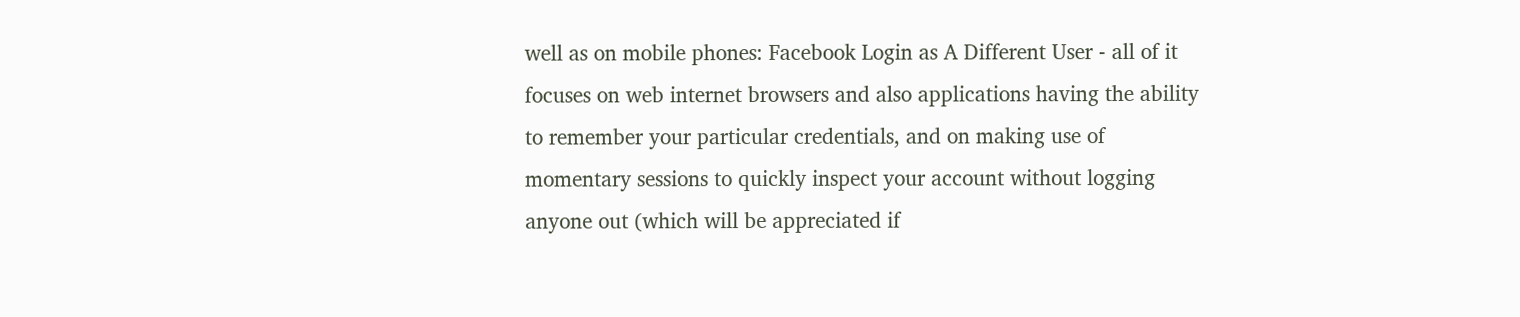well as on mobile phones: Facebook Login as A Different User - all of it focuses on web internet browsers and also applications having the ability to remember your particular credentials, and on making use of momentary sessions to quickly inspect your account without logging anyone out (which will be appreciated if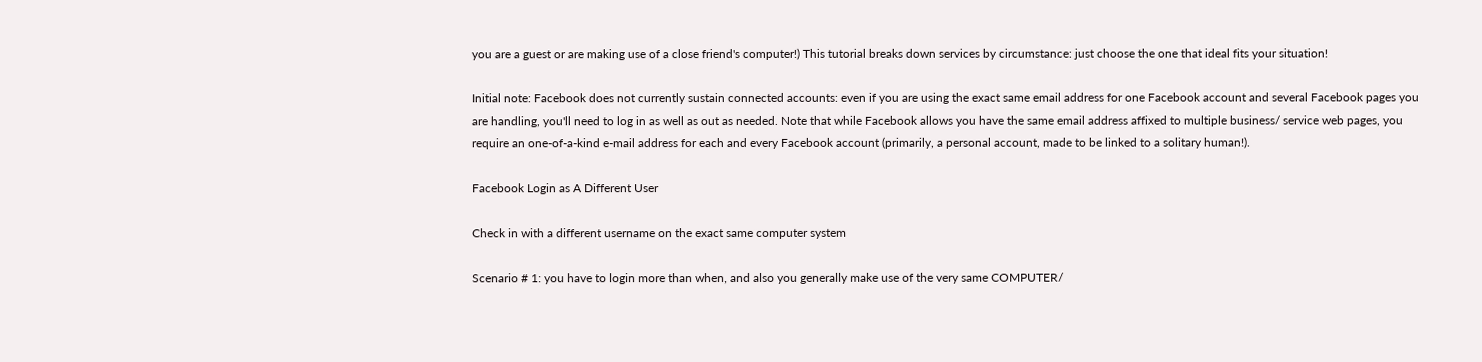you are a guest or are making use of a close friend's computer!) This tutorial breaks down services by circumstance: just choose the one that ideal fits your situation!

Initial note: Facebook does not currently sustain connected accounts: even if you are using the exact same email address for one Facebook account and several Facebook pages you are handling, you'll need to log in as well as out as needed. Note that while Facebook allows you have the same email address affixed to multiple business/ service web pages, you require an one-of-a-kind e-mail address for each and every Facebook account (primarily, a personal account, made to be linked to a solitary human!).

Facebook Login as A Different User

Check in with a different username on the exact same computer system

Scenario # 1: you have to login more than when, and also you generally make use of the very same COMPUTER/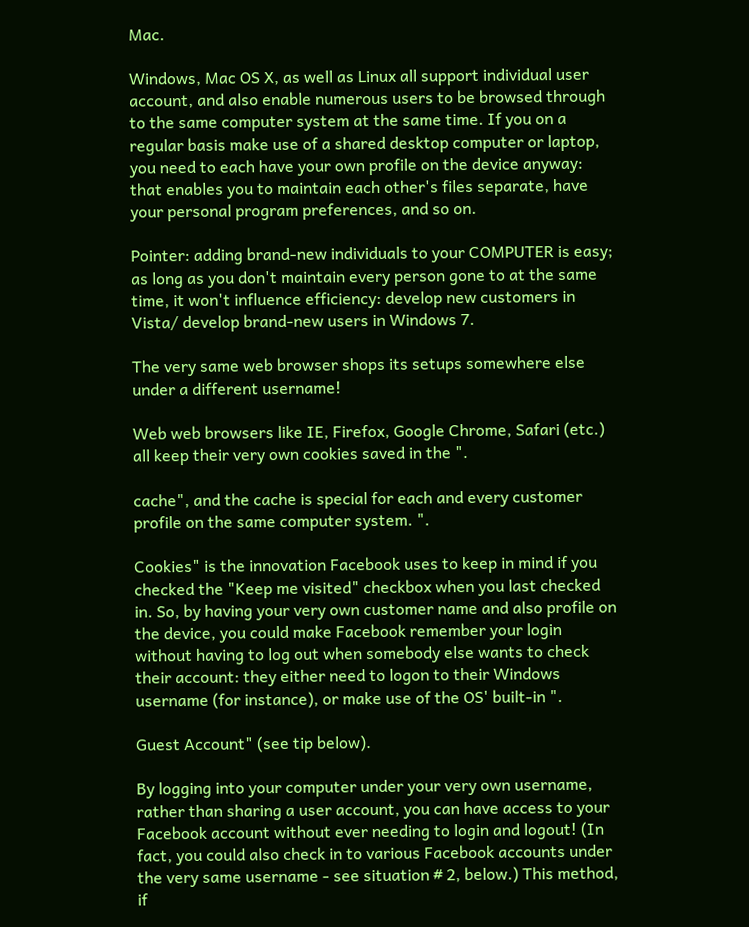Mac.

Windows, Mac OS X, as well as Linux all support individual user account, and also enable numerous users to be browsed through to the same computer system at the same time. If you on a regular basis make use of a shared desktop computer or laptop, you need to each have your own profile on the device anyway: that enables you to maintain each other's files separate, have your personal program preferences, and so on.

Pointer: adding brand-new individuals to your COMPUTER is easy; as long as you don't maintain every person gone to at the same time, it won't influence efficiency: develop new customers in Vista/ develop brand-new users in Windows 7.

The very same web browser shops its setups somewhere else under a different username!

Web web browsers like IE, Firefox, Google Chrome, Safari (etc.) all keep their very own cookies saved in the ".

cache", and the cache is special for each and every customer profile on the same computer system. ".

Cookies" is the innovation Facebook uses to keep in mind if you checked the "Keep me visited" checkbox when you last checked in. So, by having your very own customer name and also profile on the device, you could make Facebook remember your login without having to log out when somebody else wants to check their account: they either need to logon to their Windows username (for instance), or make use of the OS' built-in ".

Guest Account" (see tip below).

By logging into your computer under your very own username, rather than sharing a user account, you can have access to your Facebook account without ever needing to login and logout! (In fact, you could also check in to various Facebook accounts under the very same username - see situation # 2, below.) This method, if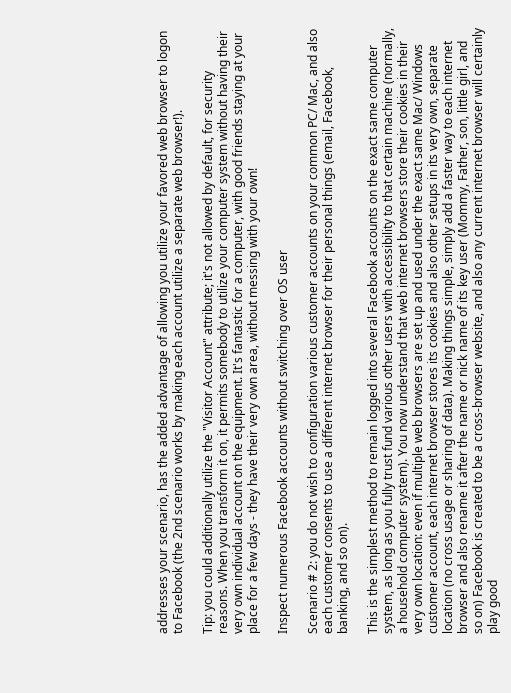addresses your scenario, has the added advantage of allowing you utilize your favored web browser to logon to Facebook (the 2nd scenario works by making each account utilize a separate web browser!).

Tip: you could additionally utilize the "Visitor Account" attribute; it's not allowed by default, for security reasons. When you transform it on, it permits somebody to utilize your computer system without having their very own individual account on the equipment. It's fantastic for a computer, with good friends staying at your place for a few days - they have their very own area, without messing with your own!

Inspect numerous Facebook accounts without switching over OS user

Scenario # 2: you do not wish to configuration various customer accounts on your common PC/ Mac, and also each customer consents to use a different internet browser for their personal things (email, Facebook, banking, and so on).

This is the simplest method to remain logged into several Facebook accounts on the exact same computer system, as long as you fully trust fund various other users with accessibility to that certain machine (normally, a household computer system). You now understand that web internet browsers store their cookies in their very own location: even if multiple web browsers are set up and used under the exact same Mac/ Windows customer account, each internet browser stores its cookies and also other setups in its very own, separate location (no cross usage or sharing of data). Making things simple, simply add a faster way to each internet browser and also rename it after the name or nick name of its key user (Mommy, Father, son, little girl, and so on) Facebook is created to be a cross-browser website, and also any current internet browser will certainly play good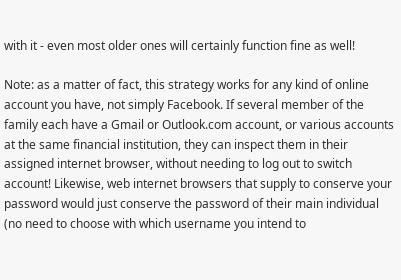with it - even most older ones will certainly function fine as well!

Note: as a matter of fact, this strategy works for any kind of online account you have, not simply Facebook. If several member of the family each have a Gmail or Outlook.com account, or various accounts at the same financial institution, they can inspect them in their assigned internet browser, without needing to log out to switch account! Likewise, web internet browsers that supply to conserve your password would just conserve the password of their main individual (no need to choose with which username you intend to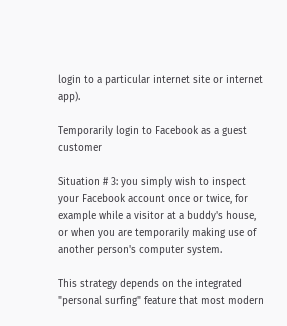login to a particular internet site or internet app).

Temporarily login to Facebook as a guest customer

Situation # 3: you simply wish to inspect your Facebook account once or twice, for example while a visitor at a buddy's house, or when you are temporarily making use of another person's computer system.

This strategy depends on the integrated "personal surfing" feature that most modern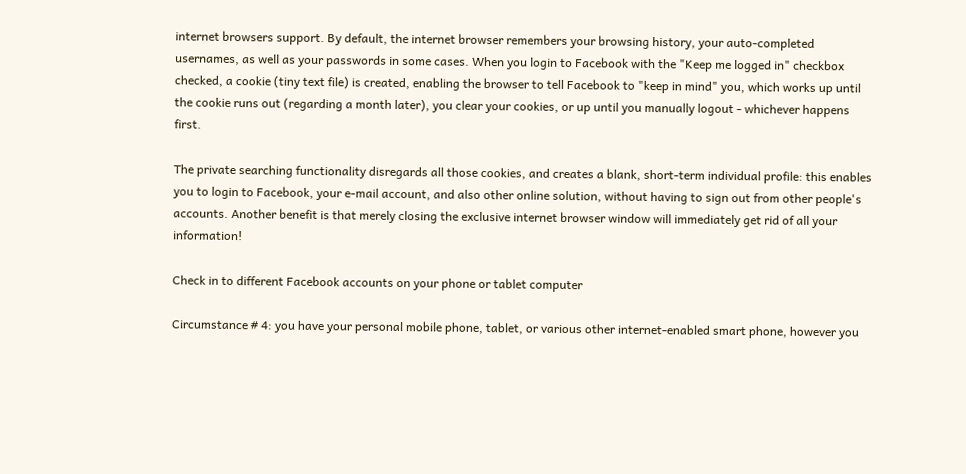internet browsers support. By default, the internet browser remembers your browsing history, your auto-completed usernames, as well as your passwords in some cases. When you login to Facebook with the "Keep me logged in" checkbox checked, a cookie (tiny text file) is created, enabling the browser to tell Facebook to "keep in mind" you, which works up until the cookie runs out (regarding a month later), you clear your cookies, or up until you manually logout - whichever happens first.

The private searching functionality disregards all those cookies, and creates a blank, short-term individual profile: this enables you to login to Facebook, your e-mail account, and also other online solution, without having to sign out from other people's accounts. Another benefit is that merely closing the exclusive internet browser window will immediately get rid of all your information!

Check in to different Facebook accounts on your phone or tablet computer

Circumstance # 4: you have your personal mobile phone, tablet, or various other internet-enabled smart phone, however you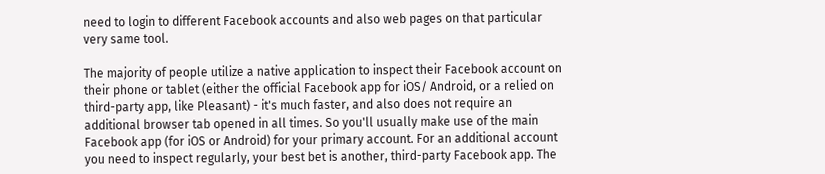need to login to different Facebook accounts and also web pages on that particular very same tool.

The majority of people utilize a native application to inspect their Facebook account on their phone or tablet (either the official Facebook app for iOS/ Android, or a relied on third-party app, like Pleasant) - it's much faster, and also does not require an additional browser tab opened in all times. So you'll usually make use of the main Facebook app (for iOS or Android) for your primary account. For an additional account you need to inspect regularly, your best bet is another, third-party Facebook app. The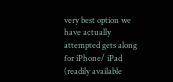very best option we have actually attempted gets along for iPhone/ iPad (readily available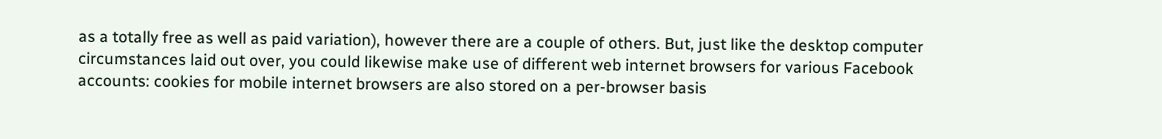as a totally free as well as paid variation), however there are a couple of others. But, just like the desktop computer circumstances laid out over, you could likewise make use of different web internet browsers for various Facebook accounts: cookies for mobile internet browsers are also stored on a per-browser basis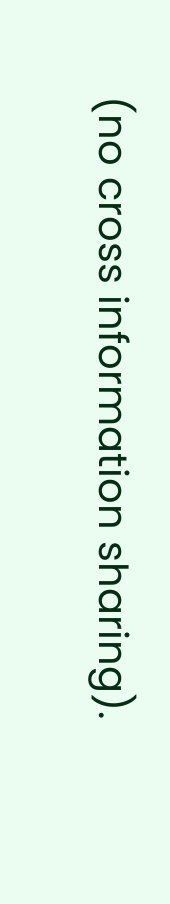(no cross information sharing).